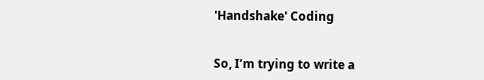'Handshake' Coding


So, I’m trying to write a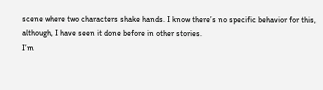scene where two characters shake hands. I know there’s no specific behavior for this, although, I have seen it done before in other stories.
I’m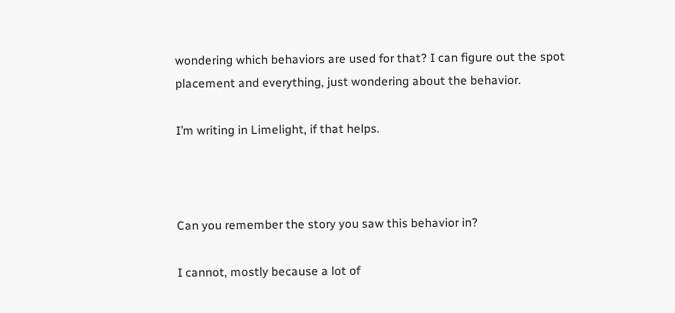wondering which behaviors are used for that? I can figure out the spot placement and everything, just wondering about the behavior.

I’m writing in Limelight, if that helps.



Can you remember the story you saw this behavior in?

I cannot, mostly because a lot of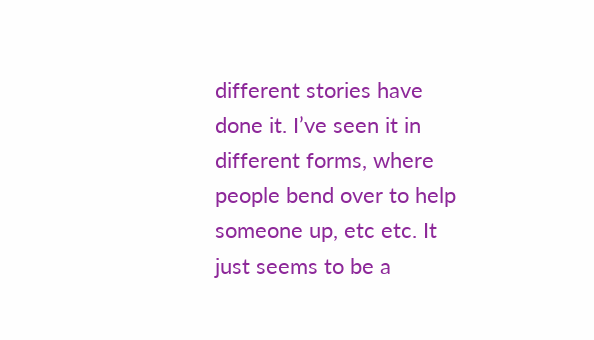different stories have done it. I’ve seen it in different forms, where people bend over to help someone up, etc etc. It just seems to be a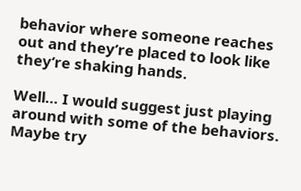behavior where someone reaches out and they’re placed to look like they’re shaking hands.

Well… I would suggest just playing around with some of the behaviors. Maybe try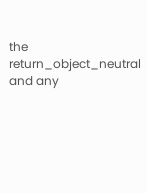the return_object_neutral and any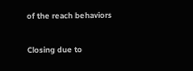of the reach behaviors

Closing due to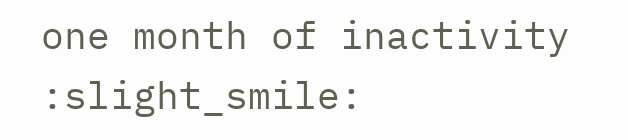one month of inactivity :slight_smile: